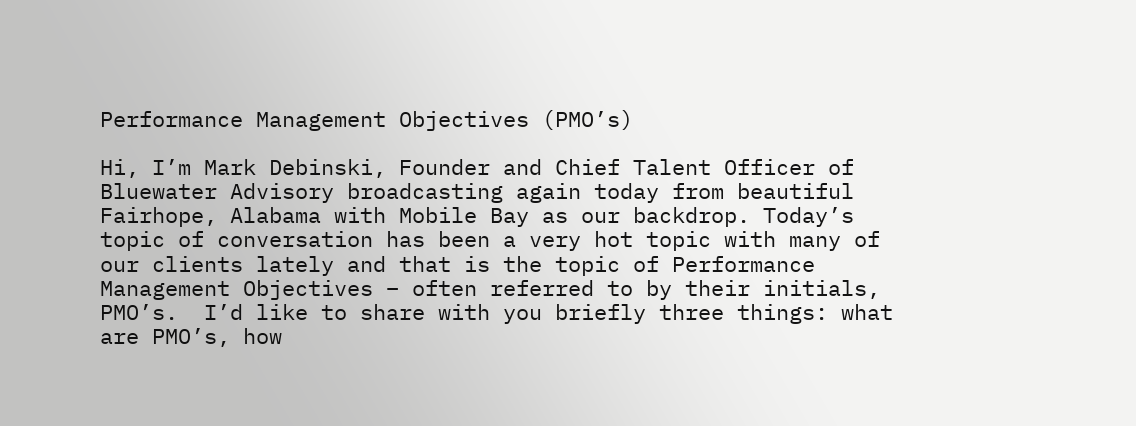Performance Management Objectives (PMO’s)

Hi, I’m Mark Debinski, Founder and Chief Talent Officer of Bluewater Advisory broadcasting again today from beautiful Fairhope, Alabama with Mobile Bay as our backdrop. Today’s topic of conversation has been a very hot topic with many of our clients lately and that is the topic of Performance Management Objectives – often referred to by their initials, PMO’s.  I’d like to share with you briefly three things: what are PMO’s, how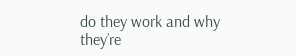do they work and why they’re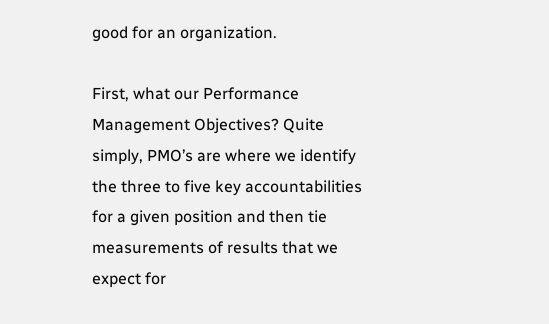good for an organization.

First, what our Performance Management Objectives? Quite simply, PMO’s are where we identify the three to five key accountabilities for a given position and then tie measurements of results that we expect for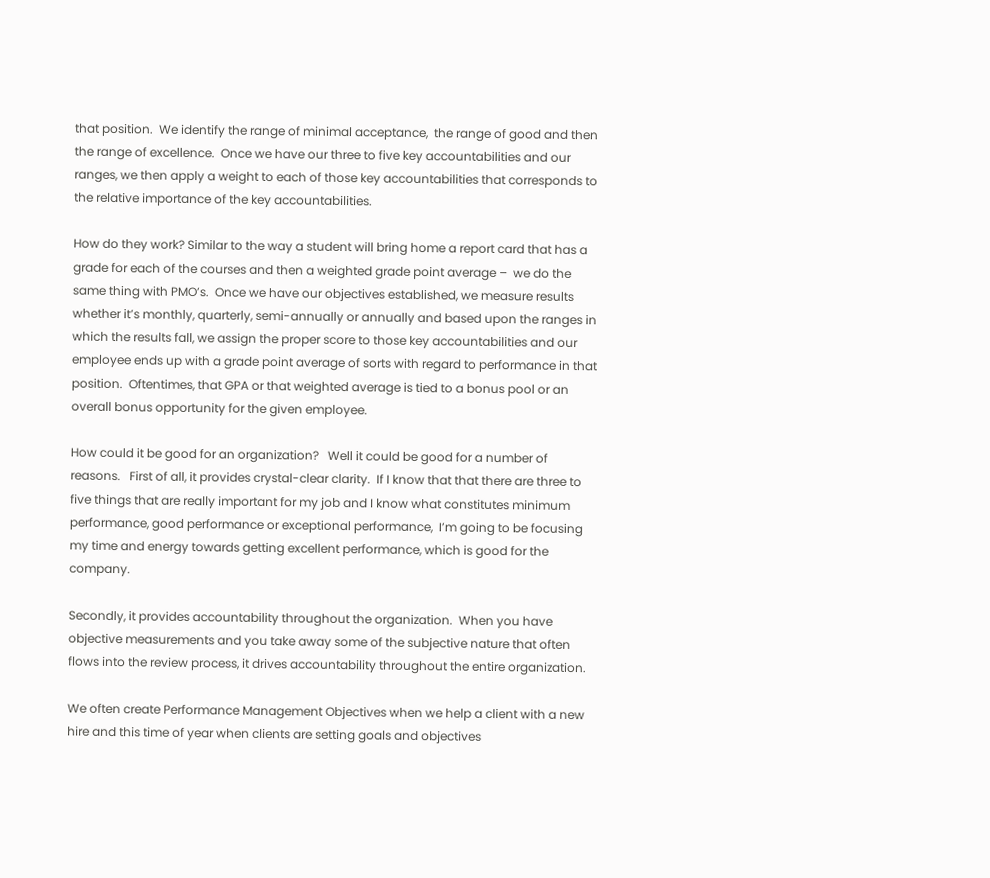that position.  We identify the range of minimal acceptance,  the range of good and then the range of excellence.  Once we have our three to five key accountabilities and our ranges, we then apply a weight to each of those key accountabilities that corresponds to the relative importance of the key accountabilities.

How do they work? Similar to the way a student will bring home a report card that has a grade for each of the courses and then a weighted grade point average –  we do the same thing with PMO’s.  Once we have our objectives established, we measure results whether it’s monthly, quarterly, semi-annually or annually and based upon the ranges in which the results fall, we assign the proper score to those key accountabilities and our employee ends up with a grade point average of sorts with regard to performance in that position.  Oftentimes, that GPA or that weighted average is tied to a bonus pool or an overall bonus opportunity for the given employee.

How could it be good for an organization?   Well it could be good for a number of reasons.   First of all, it provides crystal-clear clarity.  If I know that that there are three to five things that are really important for my job and I know what constitutes minimum performance, good performance or exceptional performance,  I’m going to be focusing my time and energy towards getting excellent performance, which is good for the company.

Secondly, it provides accountability throughout the organization.  When you have objective measurements and you take away some of the subjective nature that often flows into the review process, it drives accountability throughout the entire organization.

We often create Performance Management Objectives when we help a client with a new hire and this time of year when clients are setting goals and objectives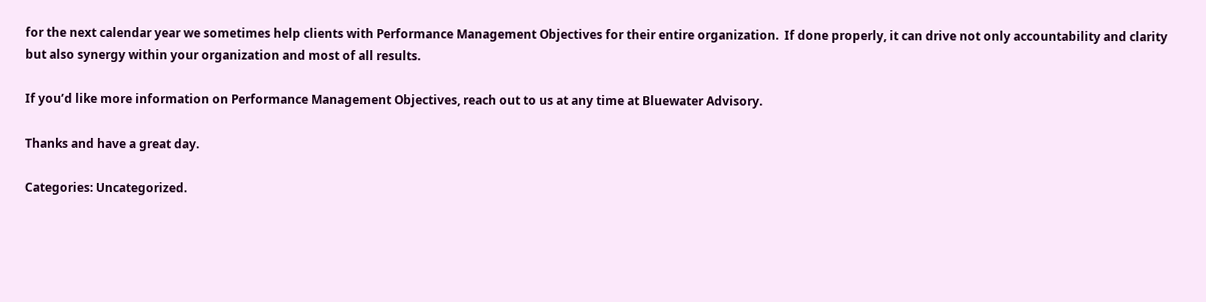for the next calendar year we sometimes help clients with Performance Management Objectives for their entire organization.  If done properly, it can drive not only accountability and clarity but also synergy within your organization and most of all results.

If you’d like more information on Performance Management Objectives, reach out to us at any time at Bluewater Advisory.

Thanks and have a great day.

Categories: Uncategorized.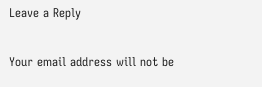Leave a Reply

Your email address will not be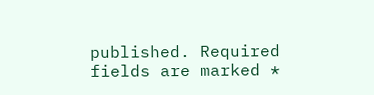published. Required fields are marked *